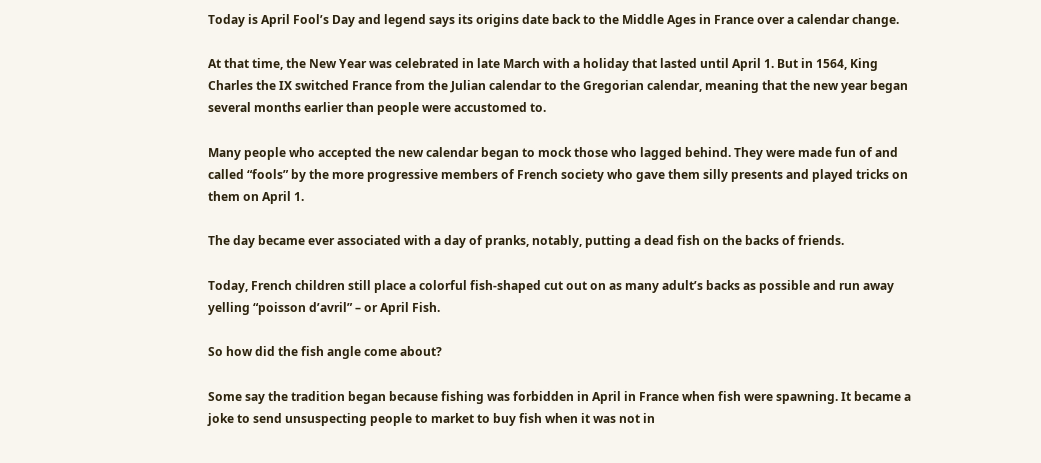Today is April Fool’s Day and legend says its origins date back to the Middle Ages in France over a calendar change.

At that time, the New Year was celebrated in late March with a holiday that lasted until April 1. But in 1564, King Charles the IX switched France from the Julian calendar to the Gregorian calendar, meaning that the new year began several months earlier than people were accustomed to.

Many people who accepted the new calendar began to mock those who lagged behind. They were made fun of and called “fools” by the more progressive members of French society who gave them silly presents and played tricks on them on April 1.

The day became ever associated with a day of pranks, notably, putting a dead fish on the backs of friends.

Today, French children still place a colorful fish-shaped cut out on as many adult’s backs as possible and run away yelling “poisson d’avril” – or April Fish.

So how did the fish angle come about?

Some say the tradition began because fishing was forbidden in April in France when fish were spawning. It became a joke to send unsuspecting people to market to buy fish when it was not in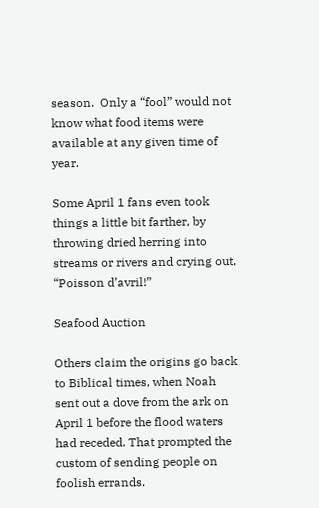season.  Only a “fool” would not know what food items were available at any given time of year.

Some April 1 fans even took things a little bit farther, by throwing dried herring into streams or rivers and crying out, “Poisson d’avril!”

Seafood Auction

Others claim the origins go back to Biblical times, when Noah sent out a dove from the ark on April 1 before the flood waters had receded. That prompted the custom of sending people on foolish errands.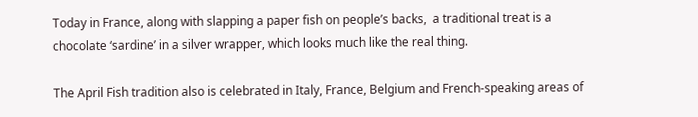Today in France, along with slapping a paper fish on people’s backs,  a traditional treat is a chocolate ‘sardine’ in a silver wrapper, which looks much like the real thing.

The April Fish tradition also is celebrated in Italy, France, Belgium and French-speaking areas of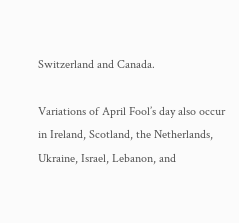Switzerland and Canada.

Variations of April Fool’s day also occur in Ireland, Scotland, the Netherlands, Ukraine, Israel, Lebanon, and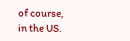of course, in the US.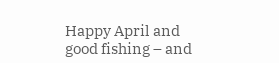Happy April and good fishing – and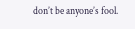don’t be anyone’s fool.